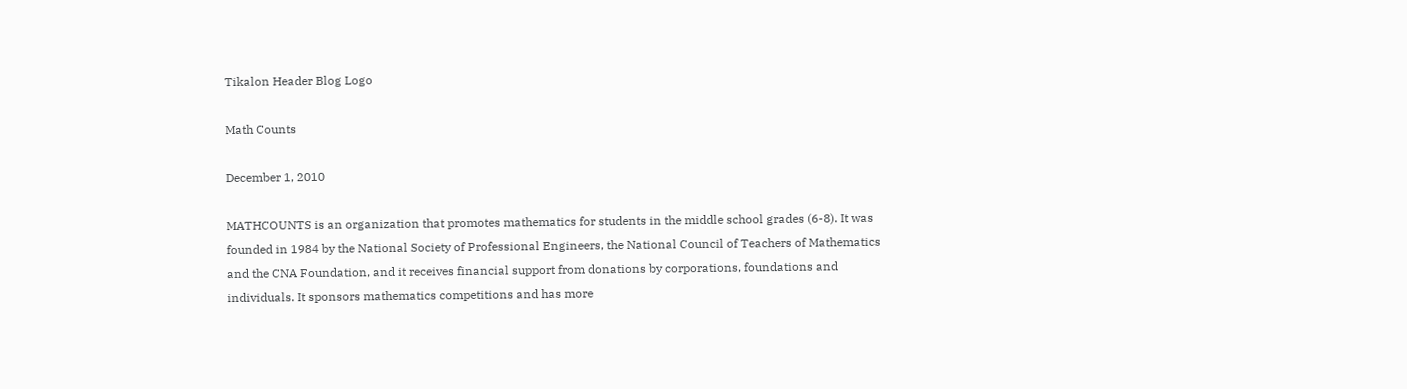Tikalon Header Blog Logo

Math Counts

December 1, 2010

MATHCOUNTS is an organization that promotes mathematics for students in the middle school grades (6-8). It was founded in 1984 by the National Society of Professional Engineers, the National Council of Teachers of Mathematics and the CNA Foundation, and it receives financial support from donations by corporations, foundations and individuals. It sponsors mathematics competitions and has more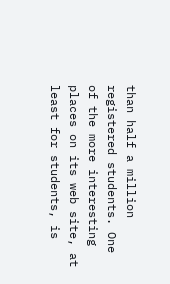than half a million registered students. One of the more interesting places on its web site, at least for students, is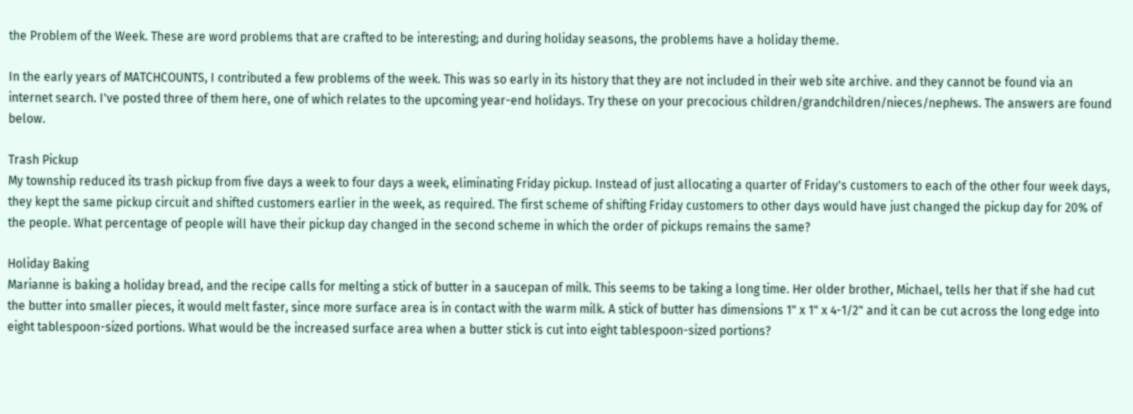the Problem of the Week. These are word problems that are crafted to be interesting; and during holiday seasons, the problems have a holiday theme.

In the early years of MATCHCOUNTS, I contributed a few problems of the week. This was so early in its history that they are not included in their web site archive. and they cannot be found via an internet search. I've posted three of them here, one of which relates to the upcoming year-end holidays. Try these on your precocious children/grandchildren/nieces/nephews. The answers are found below.

Trash Pickup
My township reduced its trash pickup from five days a week to four days a week, eliminating Friday pickup. Instead of just allocating a quarter of Friday's customers to each of the other four week days, they kept the same pickup circuit and shifted customers earlier in the week, as required. The first scheme of shifting Friday customers to other days would have just changed the pickup day for 20% of the people. What percentage of people will have their pickup day changed in the second scheme in which the order of pickups remains the same?

Holiday Baking
Marianne is baking a holiday bread, and the recipe calls for melting a stick of butter in a saucepan of milk. This seems to be taking a long time. Her older brother, Michael, tells her that if she had cut the butter into smaller pieces, it would melt faster, since more surface area is in contact with the warm milk. A stick of butter has dimensions 1" x 1" x 4-1/2" and it can be cut across the long edge into eight tablespoon-sized portions. What would be the increased surface area when a butter stick is cut into eight tablespoon-sized portions?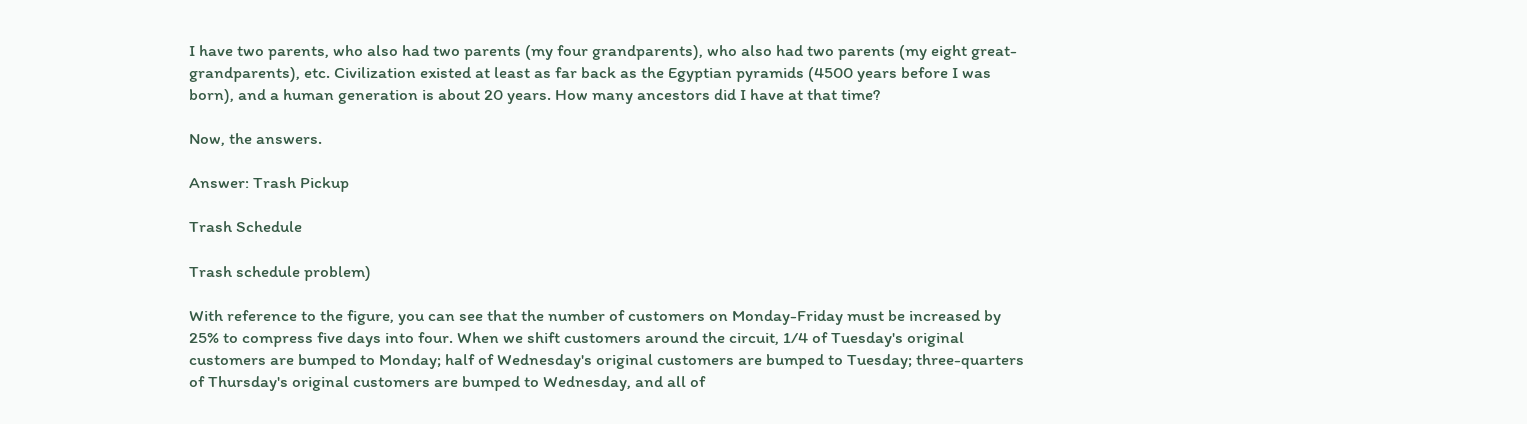I have two parents, who also had two parents (my four grandparents), who also had two parents (my eight great-grandparents), etc. Civilization existed at least as far back as the Egyptian pyramids (4500 years before I was born), and a human generation is about 20 years. How many ancestors did I have at that time?

Now, the answers.

Answer: Trash Pickup

Trash Schedule

Trash schedule problem)

With reference to the figure, you can see that the number of customers on Monday-Friday must be increased by 25% to compress five days into four. When we shift customers around the circuit, 1/4 of Tuesday's original customers are bumped to Monday; half of Wednesday's original customers are bumped to Tuesday; three-quarters of Thursday's original customers are bumped to Wednesday, and all of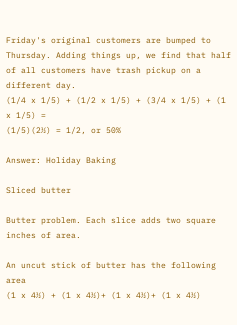Friday's original customers are bumped to Thursday. Adding things up, we find that half of all customers have trash pickup on a different day.
(1/4 x 1/5) + (1/2 x 1/5) + (3/4 x 1/5) + (1 x 1/5) =
(1/5)(2½) = 1/2, or 50%

Answer: Holiday Baking

Sliced butter

Butter problem. Each slice adds two square inches of area.

An uncut stick of butter has the following area
(1 x 4½) + (1 x 4½)+ (1 x 4½)+ (1 x 4½)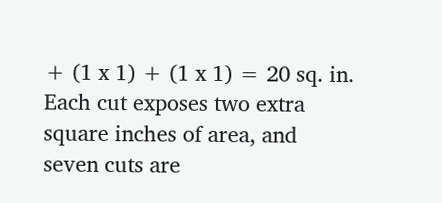+ (1 x 1) + (1 x 1) = 20 sq. in.
Each cut exposes two extra square inches of area, and seven cuts are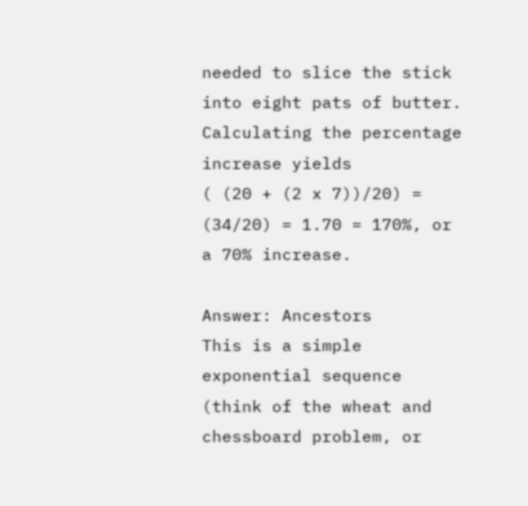needed to slice the stick into eight pats of butter. Calculating the percentage increase yields
( (20 + (2 x 7))/20) = (34/20) = 1.70 = 170%, or a 70% increase.

Answer: Ancestors
This is a simple exponential sequence (think of the wheat and chessboard problem, or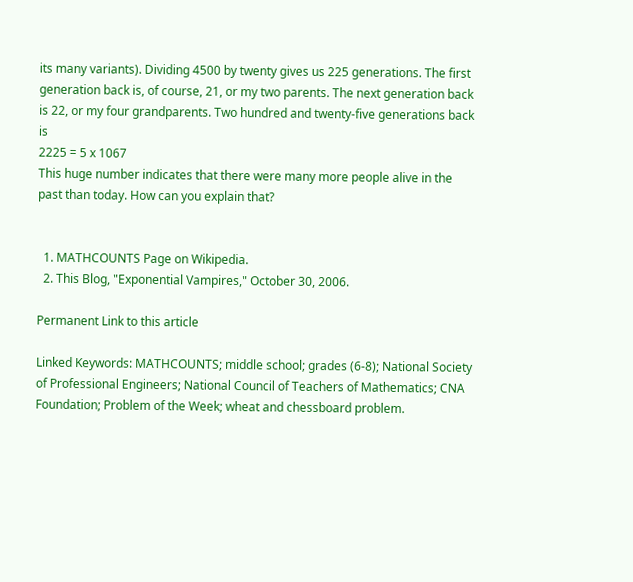its many variants). Dividing 4500 by twenty gives us 225 generations. The first generation back is, of course, 21, or my two parents. The next generation back is 22, or my four grandparents. Two hundred and twenty-five generations back is
2225 = 5 x 1067
This huge number indicates that there were many more people alive in the past than today. How can you explain that?


  1. MATHCOUNTS Page on Wikipedia.
  2. This Blog, "Exponential Vampires," October 30, 2006.

Permanent Link to this article

Linked Keywords: MATHCOUNTS; middle school; grades (6-8); National Society of Professional Engineers; National Council of Teachers of Mathematics; CNA Foundation; Problem of the Week; wheat and chessboard problem.